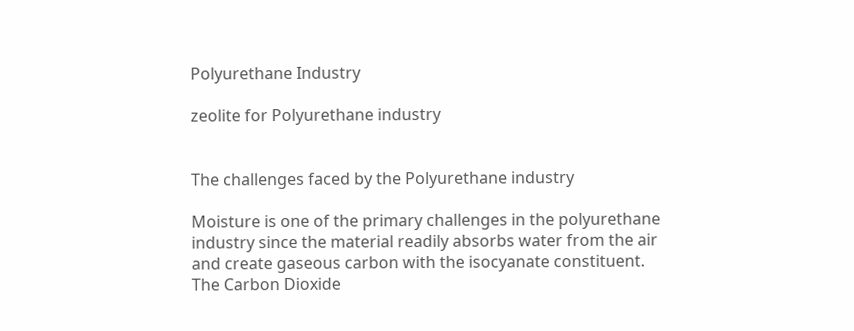Polyurethane Industry

zeolite for Polyurethane industry


The challenges faced by the Polyurethane industry

Moisture is one of the primary challenges in the polyurethane industry since the material readily absorbs water from the air and create gaseous carbon with the isocyanate constituent. The Carbon Dioxide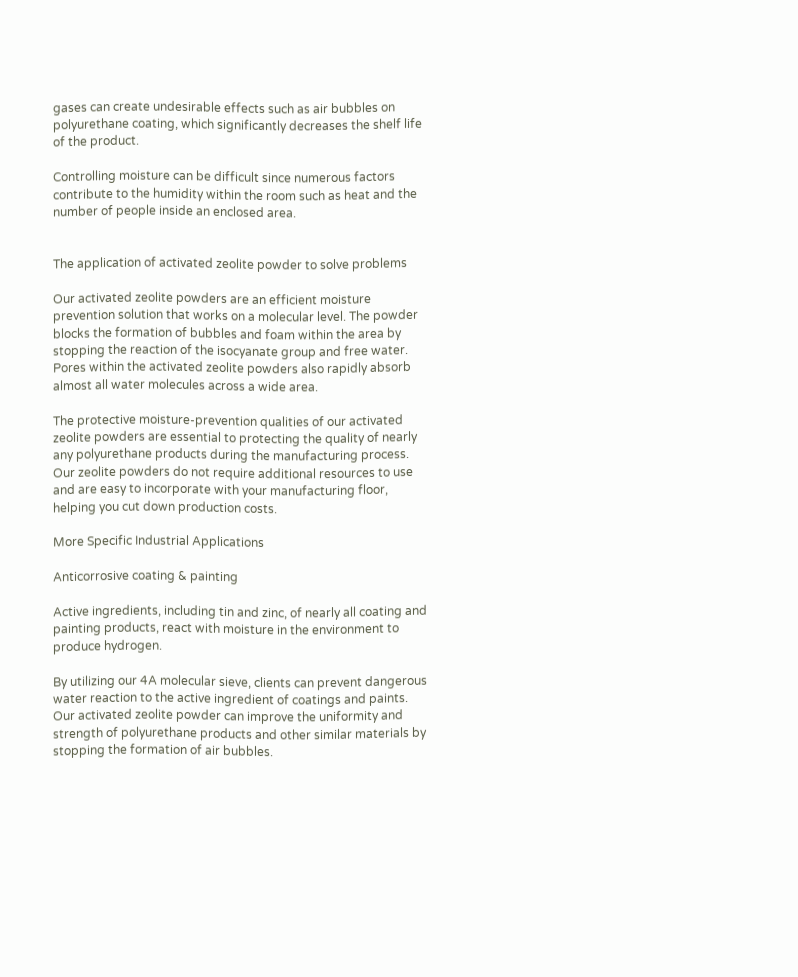gases can create undesirable effects such as air bubbles on polyurethane coating, which significantly decreases the shelf life of the product.

Controlling moisture can be difficult since numerous factors contribute to the humidity within the room such as heat and the number of people inside an enclosed area.


The application of activated zeolite powder to solve problems

Our activated zeolite powders are an efficient moisture prevention solution that works on a molecular level. The powder blocks the formation of bubbles and foam within the area by stopping the reaction of the isocyanate group and free water. Pores within the activated zeolite powders also rapidly absorb almost all water molecules across a wide area.

The protective moisture-prevention qualities of our activated zeolite powders are essential to protecting the quality of nearly any polyurethane products during the manufacturing process. Our zeolite powders do not require additional resources to use and are easy to incorporate with your manufacturing floor, helping you cut down production costs.

More Specific Industrial Applications

Anticorrosive coating & painting

Active ingredients, including tin and zinc, of nearly all coating and painting products, react with moisture in the environment to produce hydrogen.

By utilizing our 4A molecular sieve, clients can prevent dangerous water reaction to the active ingredient of coatings and paints. Our activated zeolite powder can improve the uniformity and strength of polyurethane products and other similar materials by stopping the formation of air bubbles.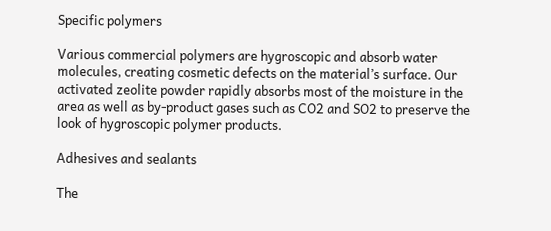Specific polymers

Various commercial polymers are hygroscopic and absorb water molecules, creating cosmetic defects on the material’s surface. Our activated zeolite powder rapidly absorbs most of the moisture in the area as well as by-product gases such as CO2 and SO2 to preserve the look of hygroscopic polymer products.

Adhesives and sealants

The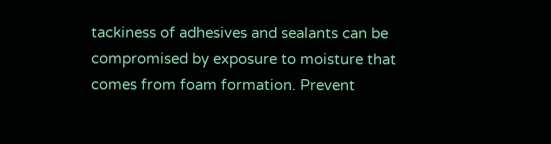tackiness of adhesives and sealants can be compromised by exposure to moisture that comes from foam formation. Prevent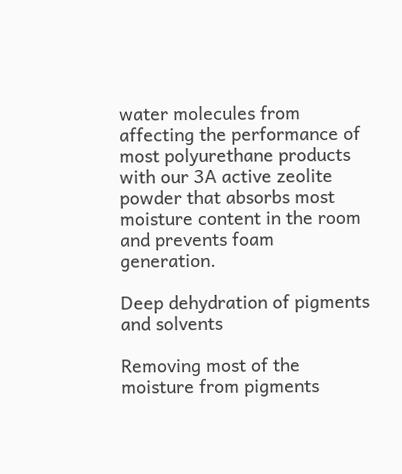water molecules from affecting the performance of most polyurethane products with our 3A active zeolite powder that absorbs most moisture content in the room and prevents foam generation.

Deep dehydration of pigments and solvents

Removing most of the moisture from pigments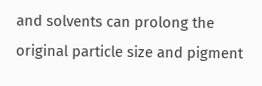and solvents can prolong the original particle size and pigment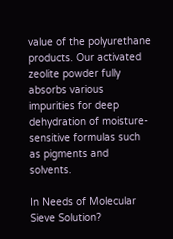value of the polyurethane products. Our activated zeolite powder fully absorbs various impurities for deep dehydration of moisture-sensitive formulas such as pigments and solvents.

In Needs of Molecular Sieve Solution?